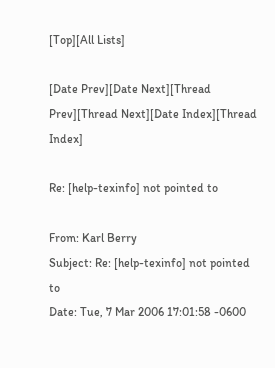[Top][All Lists]

[Date Prev][Date Next][Thread Prev][Thread Next][Date Index][Thread Index]

Re: [help-texinfo] not pointed to

From: Karl Berry
Subject: Re: [help-texinfo] not pointed to
Date: Tue, 7 Mar 2006 17:01:58 -0600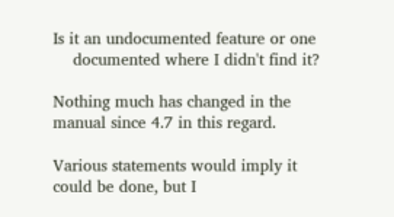Is it an undocumented feature or one
    documented where I didn't find it?

Nothing much has changed in the manual since 4.7 in this regard.

Various statements would imply it could be done, but I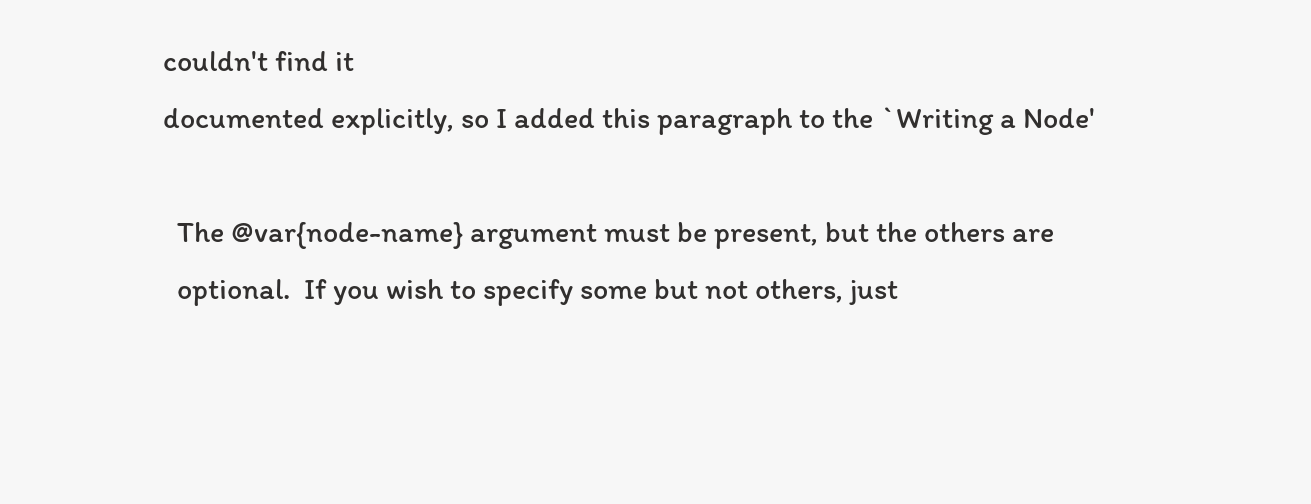couldn't find it
documented explicitly, so I added this paragraph to the `Writing a Node'

  The @var{node-name} argument must be present, but the others are
  optional.  If you wish to specify some but not others, just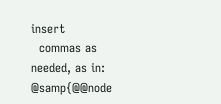insert
  commas as needed, as in: @samp{@@node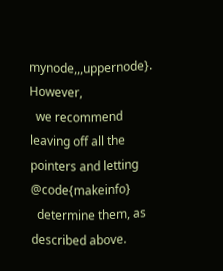mynode,,,uppernode}.  However,
  we recommend leaving off all the pointers and letting @code{makeinfo}
  determine them, as described above.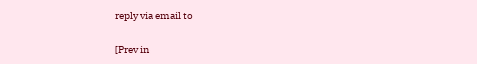reply via email to

[Prev in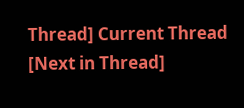Thread] Current Thread [Next in Thread]